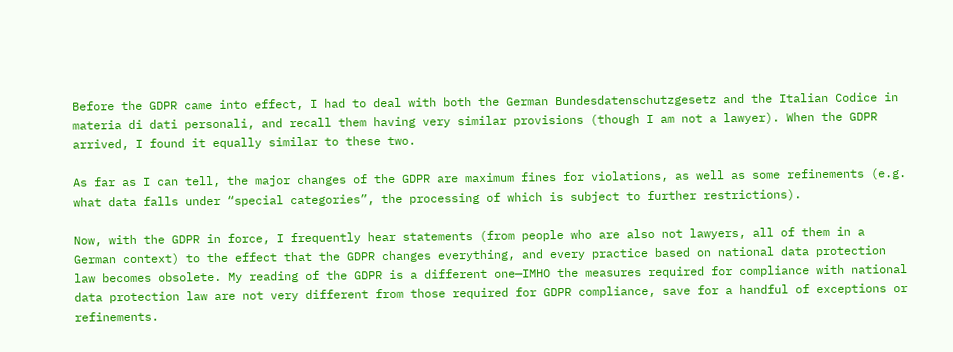Before the GDPR came into effect, I had to deal with both the German Bundesdatenschutzgesetz and the Italian Codice in materia di dati personali, and recall them having very similar provisions (though I am not a lawyer). When the GDPR arrived, I found it equally similar to these two.

As far as I can tell, the major changes of the GDPR are maximum fines for violations, as well as some refinements (e.g. what data falls under “special categories”, the processing of which is subject to further restrictions).

Now, with the GDPR in force, I frequently hear statements (from people who are also not lawyers, all of them in a German context) to the effect that the GDPR changes everything, and every practice based on national data protection law becomes obsolete. My reading of the GDPR is a different one—IMHO the measures required for compliance with national data protection law are not very different from those required for GDPR compliance, save for a handful of exceptions or refinements.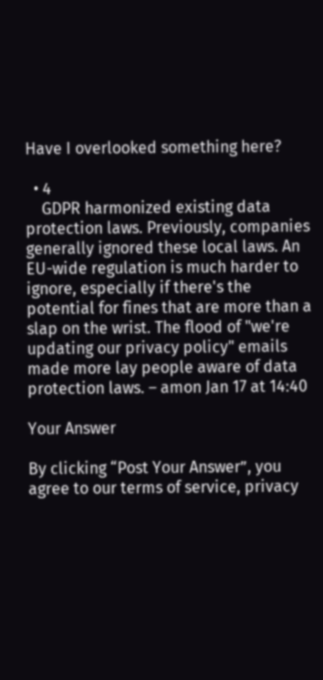Have I overlooked something here?

  • 4
    GDPR harmonized existing data protection laws. Previously, companies generally ignored these local laws. An EU-wide regulation is much harder to ignore, especially if there's the potential for fines that are more than a slap on the wrist. The flood of "we're updating our privacy policy" emails made more lay people aware of data protection laws. – amon Jan 17 at 14:40

Your Answer

By clicking “Post Your Answer”, you agree to our terms of service, privacy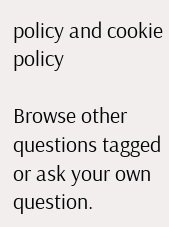policy and cookie policy

Browse other questions tagged or ask your own question.